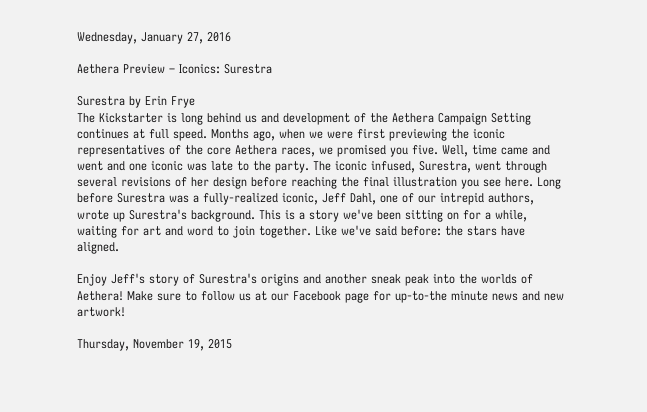Wednesday, January 27, 2016

Aethera Preview – Iconics: Surestra

Surestra by Erin Frye
The Kickstarter is long behind us and development of the Aethera Campaign Setting continues at full speed. Months ago, when we were first previewing the iconic representatives of the core Aethera races, we promised you five. Well, time came and went and one iconic was late to the party. The iconic infused, Surestra, went through several revisions of her design before reaching the final illustration you see here. Long before Surestra was a fully-realized iconic, Jeff Dahl, one of our intrepid authors, wrote up Surestra's background. This is a story we've been sitting on for a while, waiting for art and word to join together. Like we've said before: the stars have aligned.

Enjoy Jeff's story of Surestra's origins and another sneak peak into the worlds of Aethera! Make sure to follow us at our Facebook page for up-to-the minute news and new artwork!

Thursday, November 19, 2015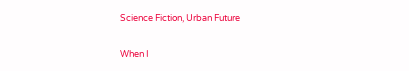Science Fiction, Urban Future

When I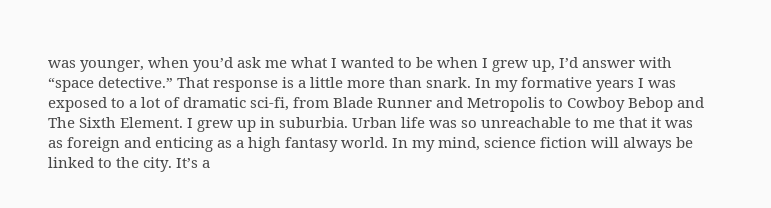was younger, when you’d ask me what I wanted to be when I grew up, I’d answer with “space detective.” That response is a little more than snark. In my formative years I was exposed to a lot of dramatic sci-fi, from Blade Runner and Metropolis to Cowboy Bebop and The Sixth Element. I grew up in suburbia. Urban life was so unreachable to me that it was as foreign and enticing as a high fantasy world. In my mind, science fiction will always be linked to the city. It’s a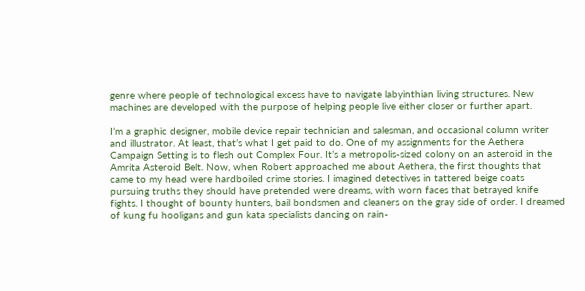genre where people of technological excess have to navigate labyinthian living structures. New machines are developed with the purpose of helping people live either closer or further apart.

I’m a graphic designer, mobile device repair technician and salesman, and occasional column writer and illustrator. At least, that’s what I get paid to do. One of my assignments for the Aethera Campaign Setting is to flesh out Complex Four. It’s a metropolis-sized colony on an asteroid in the Amrita Asteroid Belt. Now, when Robert approached me about Aethera, the first thoughts that came to my head were hardboiled crime stories. I imagined detectives in tattered beige coats pursuing truths they should have pretended were dreams, with worn faces that betrayed knife fights. I thought of bounty hunters, bail bondsmen and cleaners on the gray side of order. I dreamed of kung fu hooligans and gun kata specialists dancing on rain-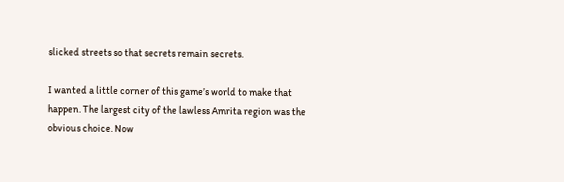slicked streets so that secrets remain secrets.

I wanted a little corner of this game’s world to make that happen. The largest city of the lawless Amrita region was the obvious choice. Now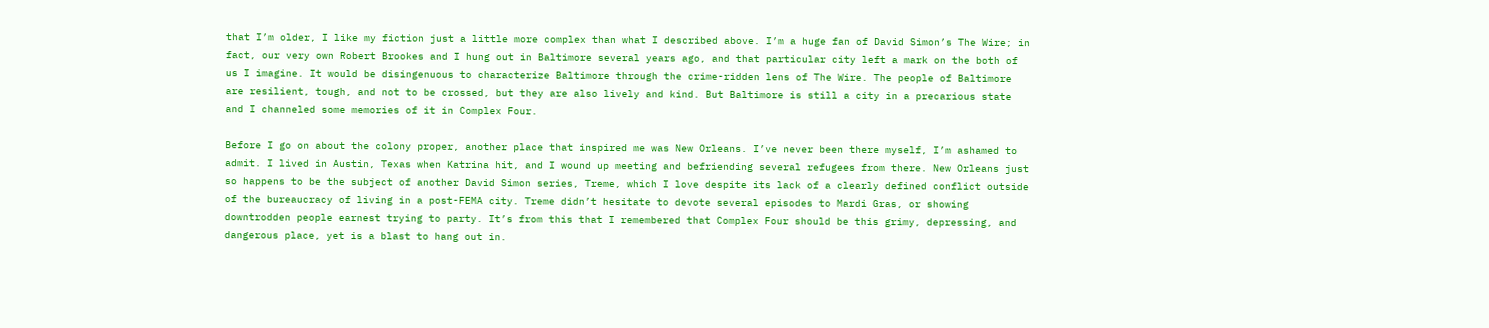that I’m older, I like my fiction just a little more complex than what I described above. I’m a huge fan of David Simon’s The Wire; in fact, our very own Robert Brookes and I hung out in Baltimore several years ago, and that particular city left a mark on the both of us I imagine. It would be disingenuous to characterize Baltimore through the crime-ridden lens of The Wire. The people of Baltimore are resilient, tough, and not to be crossed, but they are also lively and kind. But Baltimore is still a city in a precarious state and I channeled some memories of it in Complex Four.

Before I go on about the colony proper, another place that inspired me was New Orleans. I’ve never been there myself, I’m ashamed to admit. I lived in Austin, Texas when Katrina hit, and I wound up meeting and befriending several refugees from there. New Orleans just so happens to be the subject of another David Simon series, Treme, which I love despite its lack of a clearly defined conflict outside of the bureaucracy of living in a post-FEMA city. Treme didn’t hesitate to devote several episodes to Mardi Gras, or showing downtrodden people earnest trying to party. It’s from this that I remembered that Complex Four should be this grimy, depressing, and dangerous place, yet is a blast to hang out in.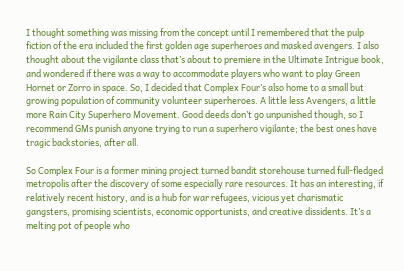I thought something was missing from the concept until I remembered that the pulp fiction of the era included the first golden age superheroes and masked avengers. I also thought about the vigilante class that’s about to premiere in the Ultimate Intrigue book, and wondered if there was a way to accommodate players who want to play Green Hornet or Zorro in space. So, I decided that Complex Four’s also home to a small but growing population of community volunteer superheroes. A little less Avengers, a little more Rain City Superhero Movement. Good deeds don’t go unpunished though, so I recommend GMs punish anyone trying to run a superhero vigilante; the best ones have tragic backstories, after all.

So Complex Four is a former mining project turned bandit storehouse turned full-fledged metropolis after the discovery of some especially rare resources. It has an interesting, if relatively recent history, and is a hub for war refugees, vicious yet charismatic gangsters, promising scientists, economic opportunists, and creative dissidents. It’s a melting pot of people who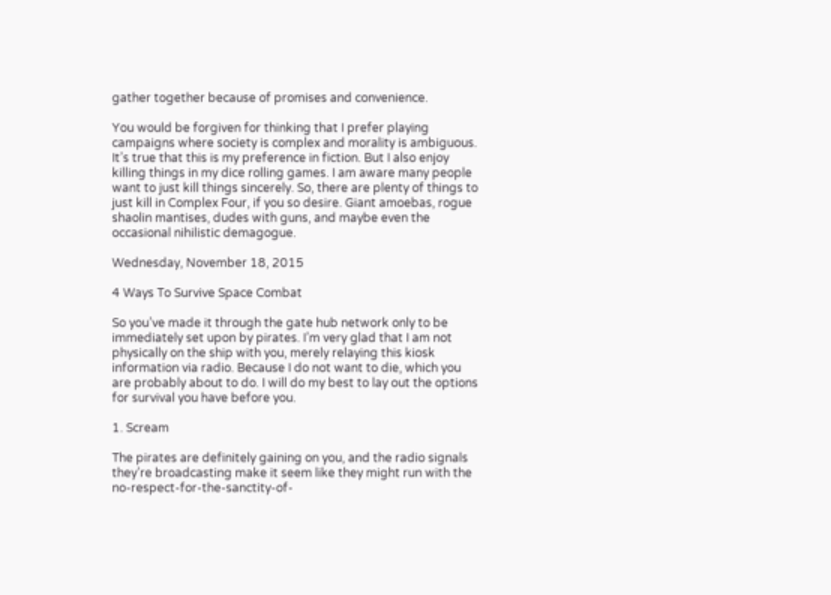gather together because of promises and convenience.

You would be forgiven for thinking that I prefer playing campaigns where society is complex and morality is ambiguous. It’s true that this is my preference in fiction. But I also enjoy killing things in my dice rolling games. I am aware many people want to just kill things sincerely. So, there are plenty of things to just kill in Complex Four, if you so desire. Giant amoebas, rogue shaolin mantises, dudes with guns, and maybe even the occasional nihilistic demagogue.

Wednesday, November 18, 2015

4 Ways To Survive Space Combat

So you’ve made it through the gate hub network only to be immediately set upon by pirates. I’m very glad that I am not physically on the ship with you, merely relaying this kiosk information via radio. Because I do not want to die, which you are probably about to do. I will do my best to lay out the options for survival you have before you.

1. Scream

The pirates are definitely gaining on you, and the radio signals they’re broadcasting make it seem like they might run with the no-respect-for-the-sanctity-of-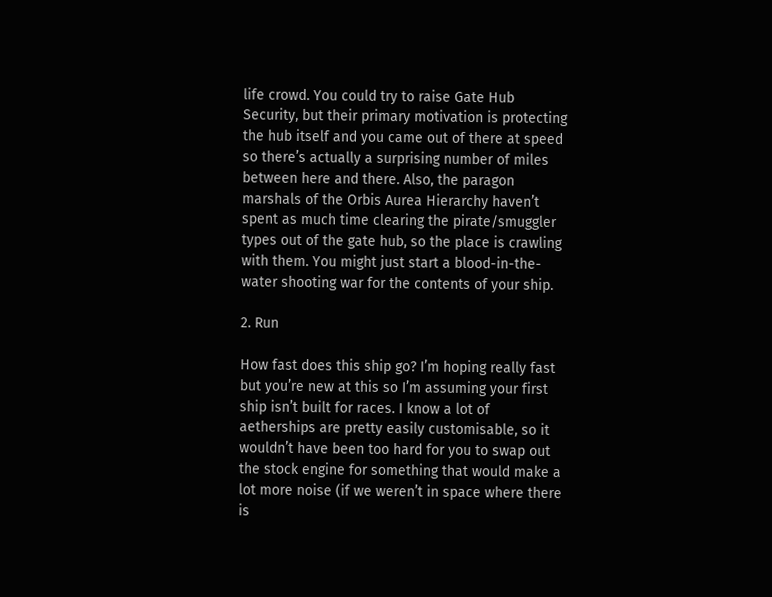life crowd. You could try to raise Gate Hub Security, but their primary motivation is protecting the hub itself and you came out of there at speed so there’s actually a surprising number of miles between here and there. Also, the paragon marshals of the Orbis Aurea Hierarchy haven’t spent as much time clearing the pirate/smuggler types out of the gate hub, so the place is crawling with them. You might just start a blood-in-the-water shooting war for the contents of your ship.

2. Run

How fast does this ship go? I’m hoping really fast but you’re new at this so I’m assuming your first ship isn’t built for races. I know a lot of aetherships are pretty easily customisable, so it wouldn’t have been too hard for you to swap out the stock engine for something that would make a lot more noise (if we weren’t in space where there is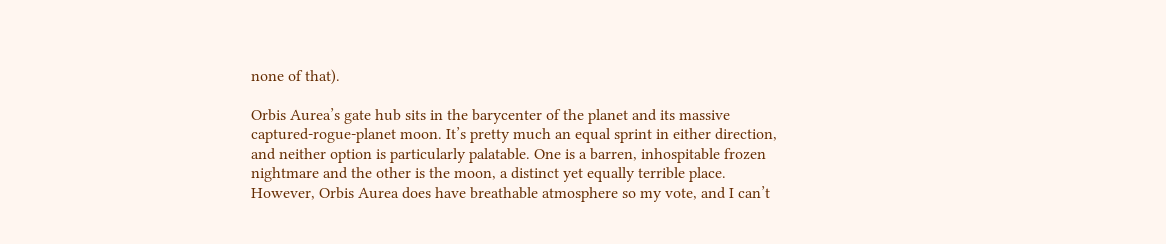none of that).

Orbis Aurea’s gate hub sits in the barycenter of the planet and its massive captured-rogue-planet moon. It’s pretty much an equal sprint in either direction, and neither option is particularly palatable. One is a barren, inhospitable frozen nightmare and the other is the moon, a distinct yet equally terrible place. However, Orbis Aurea does have breathable atmosphere so my vote, and I can’t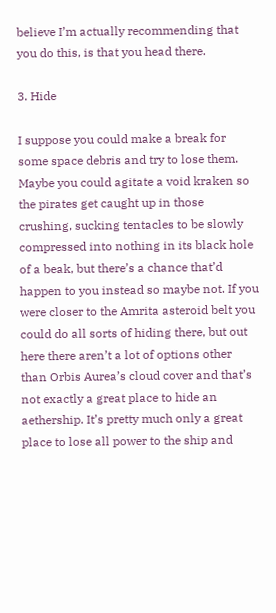believe I’m actually recommending that you do this, is that you head there.

3. Hide

I suppose you could make a break for some space debris and try to lose them. Maybe you could agitate a void kraken so the pirates get caught up in those crushing, sucking tentacles to be slowly compressed into nothing in its black hole of a beak, but there’s a chance that’d happen to you instead so maybe not. If you were closer to the Amrita asteroid belt you could do all sorts of hiding there, but out here there aren’t a lot of options other than Orbis Aurea’s cloud cover and that’s not exactly a great place to hide an aethership. It’s pretty much only a great place to lose all power to the ship and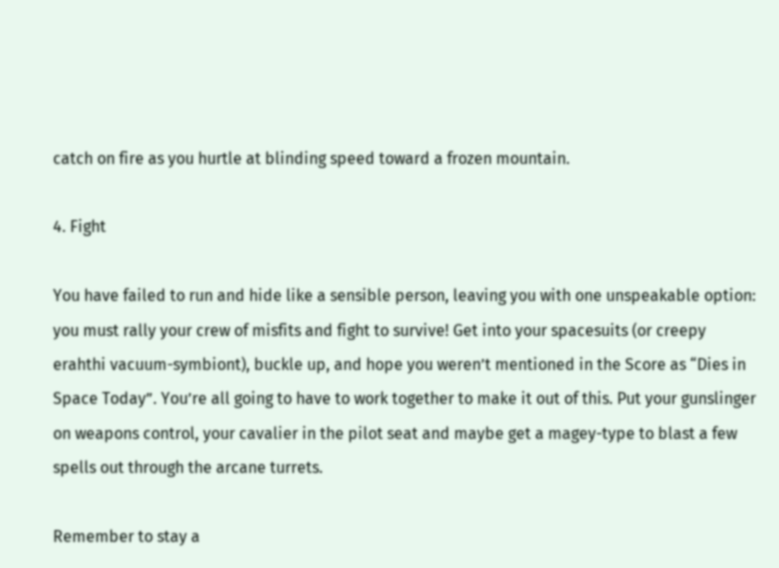catch on fire as you hurtle at blinding speed toward a frozen mountain.

4. Fight

You have failed to run and hide like a sensible person, leaving you with one unspeakable option: you must rally your crew of misfits and fight to survive! Get into your spacesuits (or creepy erahthi vacuum-symbiont), buckle up, and hope you weren’t mentioned in the Score as “Dies in Space Today”. You’re all going to have to work together to make it out of this. Put your gunslinger on weapons control, your cavalier in the pilot seat and maybe get a magey-type to blast a few spells out through the arcane turrets.

Remember to stay a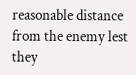reasonable distance from the enemy lest they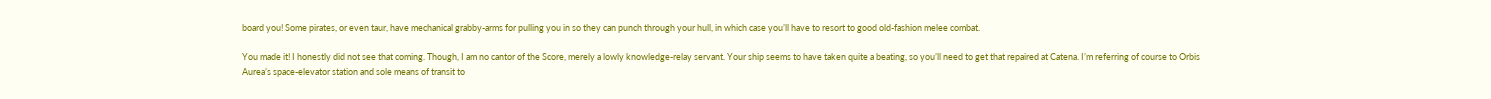board you! Some pirates, or even taur, have mechanical grabby-arms for pulling you in so they can punch through your hull, in which case you’ll have to resort to good old-fashion melee combat.

You made it! I honestly did not see that coming. Though, I am no cantor of the Score, merely a lowly knowledge-relay servant. Your ship seems to have taken quite a beating, so you’ll need to get that repaired at Catena. I’m referring of course to Orbis Aurea’s space-elevator station and sole means of transit to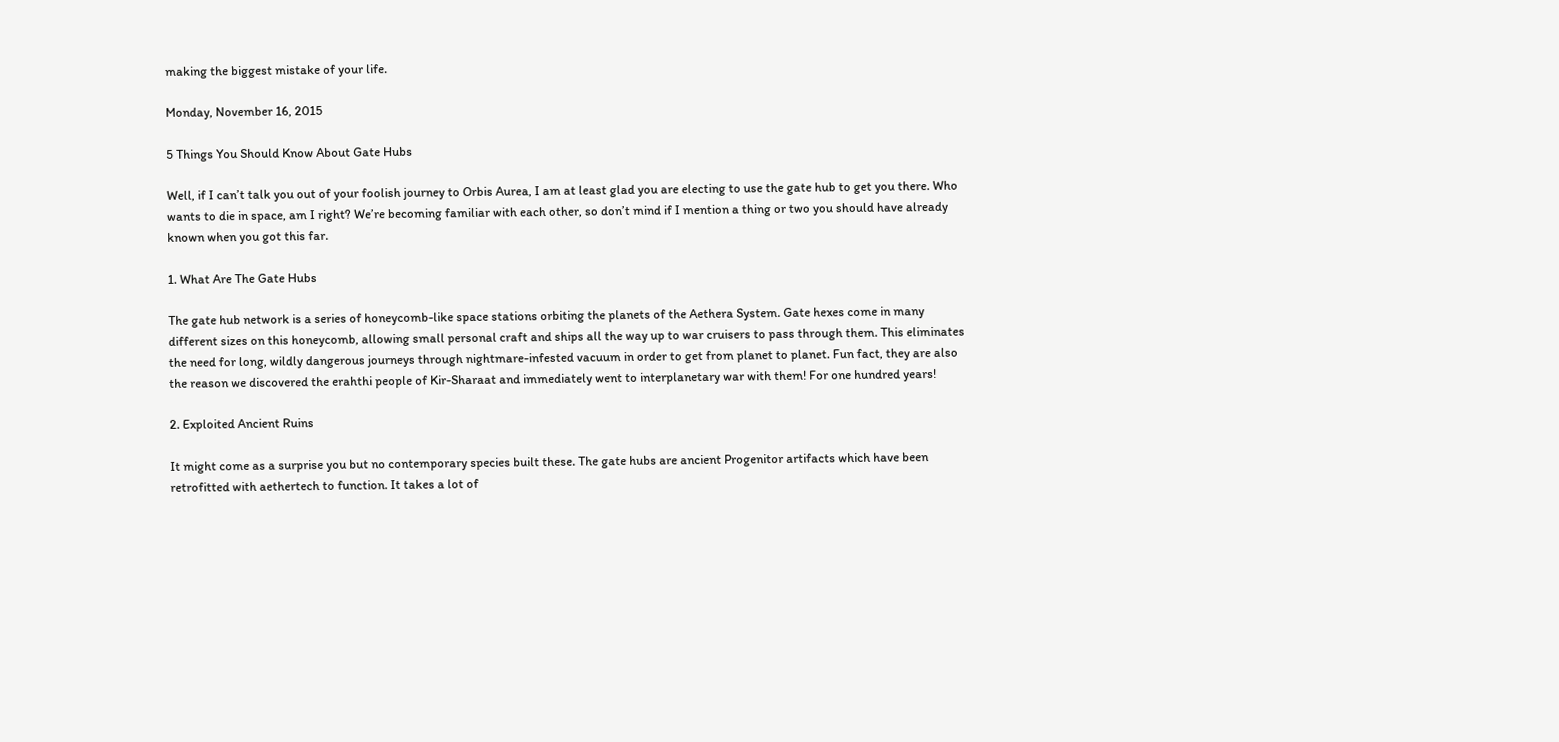making the biggest mistake of your life.

Monday, November 16, 2015

5 Things You Should Know About Gate Hubs

Well, if I can’t talk you out of your foolish journey to Orbis Aurea, I am at least glad you are electing to use the gate hub to get you there. Who wants to die in space, am I right? We’re becoming familiar with each other, so don’t mind if I mention a thing or two you should have already known when you got this far.

1. What Are The Gate Hubs

The gate hub network is a series of honeycomb-like space stations orbiting the planets of the Aethera System. Gate hexes come in many different sizes on this honeycomb, allowing small personal craft and ships all the way up to war cruisers to pass through them. This eliminates the need for long, wildly dangerous journeys through nightmare-infested vacuum in order to get from planet to planet. Fun fact, they are also the reason we discovered the erahthi people of Kir-Sharaat and immediately went to interplanetary war with them! For one hundred years!

2. Exploited Ancient Ruins

It might come as a surprise you but no contemporary species built these. The gate hubs are ancient Progenitor artifacts which have been retrofitted with aethertech to function. It takes a lot of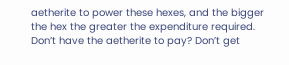aetherite to power these hexes, and the bigger the hex the greater the expenditure required. Don’t have the aetherite to pay? Don’t get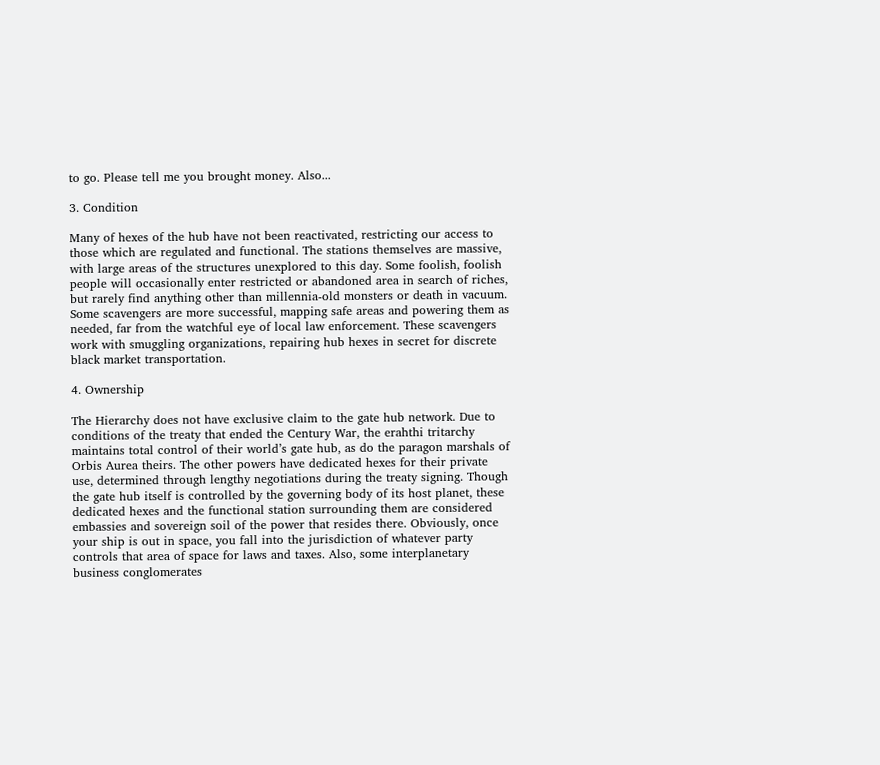to go. Please tell me you brought money. Also...

3. Condition

Many of hexes of the hub have not been reactivated, restricting our access to those which are regulated and functional. The stations themselves are massive, with large areas of the structures unexplored to this day. Some foolish, foolish people will occasionally enter restricted or abandoned area in search of riches, but rarely find anything other than millennia-old monsters or death in vacuum. Some scavengers are more successful, mapping safe areas and powering them as needed, far from the watchful eye of local law enforcement. These scavengers work with smuggling organizations, repairing hub hexes in secret for discrete black market transportation.

4. Ownership

The Hierarchy does not have exclusive claim to the gate hub network. Due to conditions of the treaty that ended the Century War, the erahthi tritarchy maintains total control of their world’s gate hub, as do the paragon marshals of Orbis Aurea theirs. The other powers have dedicated hexes for their private use, determined through lengthy negotiations during the treaty signing. Though the gate hub itself is controlled by the governing body of its host planet, these dedicated hexes and the functional station surrounding them are considered embassies and sovereign soil of the power that resides there. Obviously, once your ship is out in space, you fall into the jurisdiction of whatever party controls that area of space for laws and taxes. Also, some interplanetary business conglomerates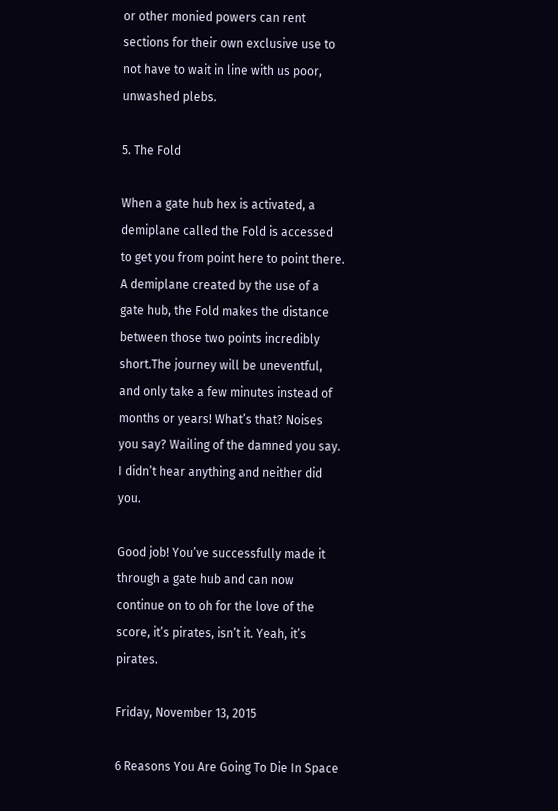or other monied powers can rent sections for their own exclusive use to not have to wait in line with us poor, unwashed plebs.

5. The Fold

When a gate hub hex is activated, a demiplane called the Fold is accessed to get you from point here to point there. A demiplane created by the use of a gate hub, the Fold makes the distance between those two points incredibly short.The journey will be uneventful, and only take a few minutes instead of months or years! What’s that? Noises you say? Wailing of the damned you say. I didn’t hear anything and neither did you.

Good job! You’ve successfully made it through a gate hub and can now continue on to oh for the love of the score, it’s pirates, isn’t it. Yeah, it’s pirates.

Friday, November 13, 2015

6 Reasons You Are Going To Die In Space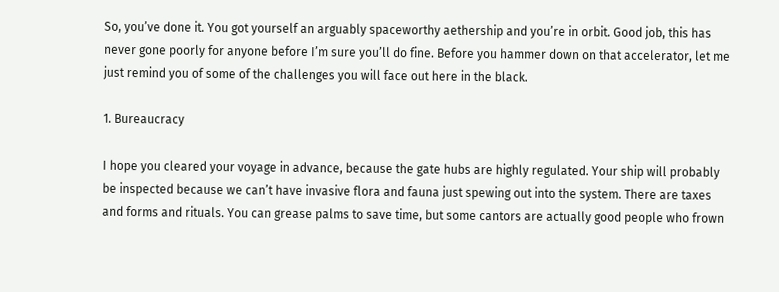So, you’ve done it. You got yourself an arguably spaceworthy aethership and you’re in orbit. Good job, this has never gone poorly for anyone before I’m sure you’ll do fine. Before you hammer down on that accelerator, let me just remind you of some of the challenges you will face out here in the black.

1. Bureaucracy

I hope you cleared your voyage in advance, because the gate hubs are highly regulated. Your ship will probably be inspected because we can’t have invasive flora and fauna just spewing out into the system. There are taxes and forms and rituals. You can grease palms to save time, but some cantors are actually good people who frown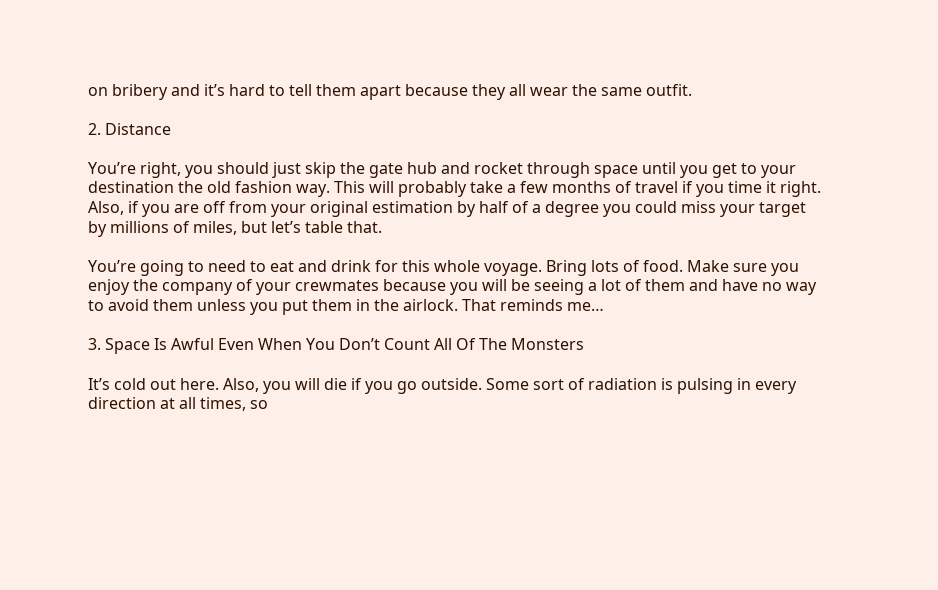on bribery and it’s hard to tell them apart because they all wear the same outfit.

2. Distance

You’re right, you should just skip the gate hub and rocket through space until you get to your destination the old fashion way. This will probably take a few months of travel if you time it right. Also, if you are off from your original estimation by half of a degree you could miss your target by millions of miles, but let’s table that.

You’re going to need to eat and drink for this whole voyage. Bring lots of food. Make sure you enjoy the company of your crewmates because you will be seeing a lot of them and have no way to avoid them unless you put them in the airlock. That reminds me…

3. Space Is Awful Even When You Don’t Count All Of The Monsters

It’s cold out here. Also, you will die if you go outside. Some sort of radiation is pulsing in every direction at all times, so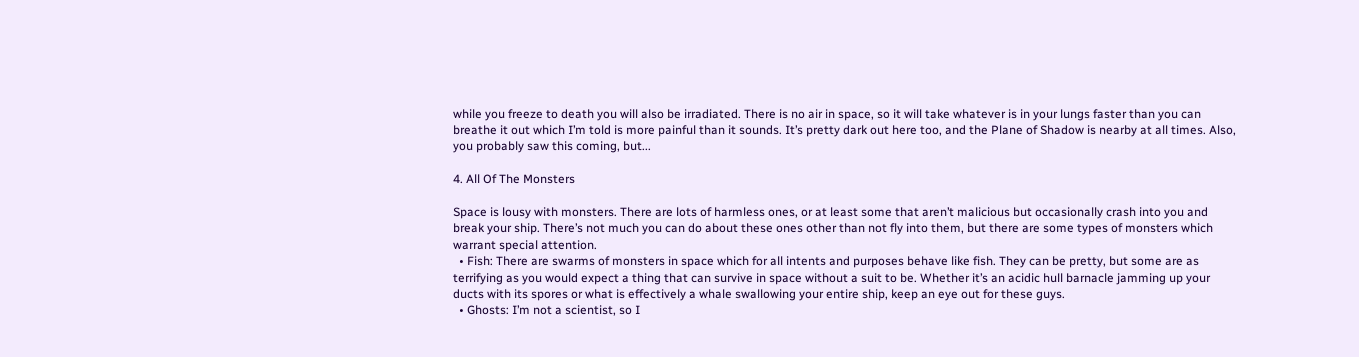while you freeze to death you will also be irradiated. There is no air in space, so it will take whatever is in your lungs faster than you can breathe it out which I’m told is more painful than it sounds. It’s pretty dark out here too, and the Plane of Shadow is nearby at all times. Also, you probably saw this coming, but...

4. All Of The Monsters

Space is lousy with monsters. There are lots of harmless ones, or at least some that aren’t malicious but occasionally crash into you and break your ship. There’s not much you can do about these ones other than not fly into them, but there are some types of monsters which warrant special attention.
  • Fish: There are swarms of monsters in space which for all intents and purposes behave like fish. They can be pretty, but some are as terrifying as you would expect a thing that can survive in space without a suit to be. Whether it’s an acidic hull barnacle jamming up your ducts with its spores or what is effectively a whale swallowing your entire ship, keep an eye out for these guys.
  • Ghosts: I’m not a scientist, so I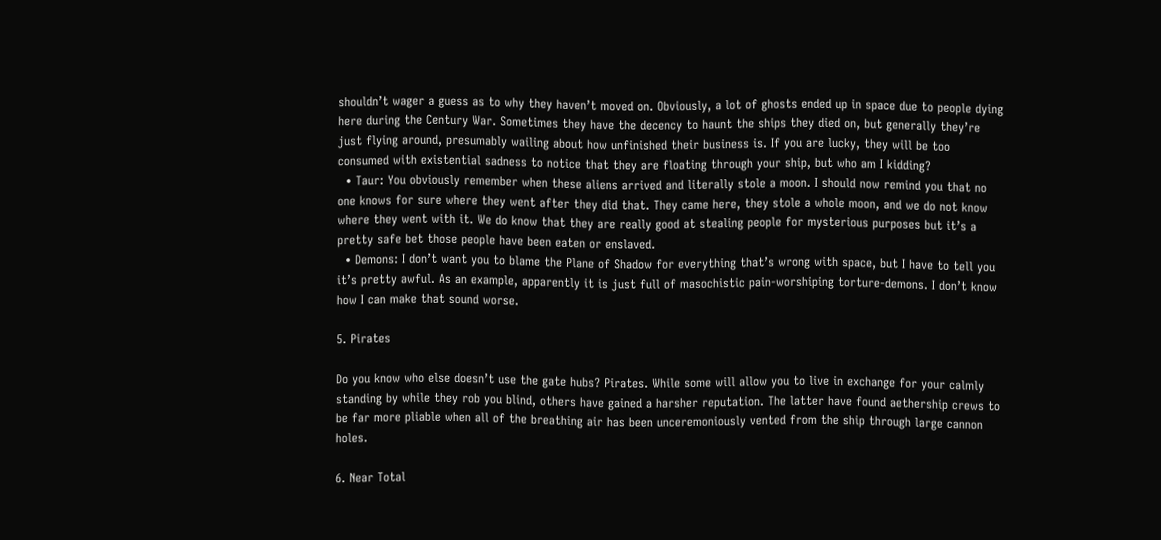shouldn’t wager a guess as to why they haven’t moved on. Obviously, a lot of ghosts ended up in space due to people dying here during the Century War. Sometimes they have the decency to haunt the ships they died on, but generally they’re just flying around, presumably wailing about how unfinished their business is. If you are lucky, they will be too consumed with existential sadness to notice that they are floating through your ship, but who am I kidding?
  • Taur: You obviously remember when these aliens arrived and literally stole a moon. I should now remind you that no one knows for sure where they went after they did that. They came here, they stole a whole moon, and we do not know where they went with it. We do know that they are really good at stealing people for mysterious purposes but it’s a pretty safe bet those people have been eaten or enslaved.
  • Demons: I don’t want you to blame the Plane of Shadow for everything that’s wrong with space, but I have to tell you it’s pretty awful. As an example, apparently it is just full of masochistic pain-worshiping torture-demons. I don’t know how I can make that sound worse.

5. Pirates

Do you know who else doesn’t use the gate hubs? Pirates. While some will allow you to live in exchange for your calmly standing by while they rob you blind, others have gained a harsher reputation. The latter have found aethership crews to be far more pliable when all of the breathing air has been unceremoniously vented from the ship through large cannon holes.

6. Near Total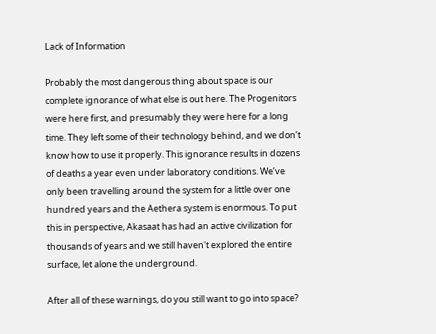Lack of Information

Probably the most dangerous thing about space is our complete ignorance of what else is out here. The Progenitors were here first, and presumably they were here for a long time. They left some of their technology behind, and we don’t know how to use it properly. This ignorance results in dozens of deaths a year even under laboratory conditions. We’ve only been travelling around the system for a little over one hundred years and the Aethera system is enormous. To put this in perspective, Akasaat has had an active civilization for thousands of years and we still haven't explored the entire surface, let alone the underground.

After all of these warnings, do you still want to go into space?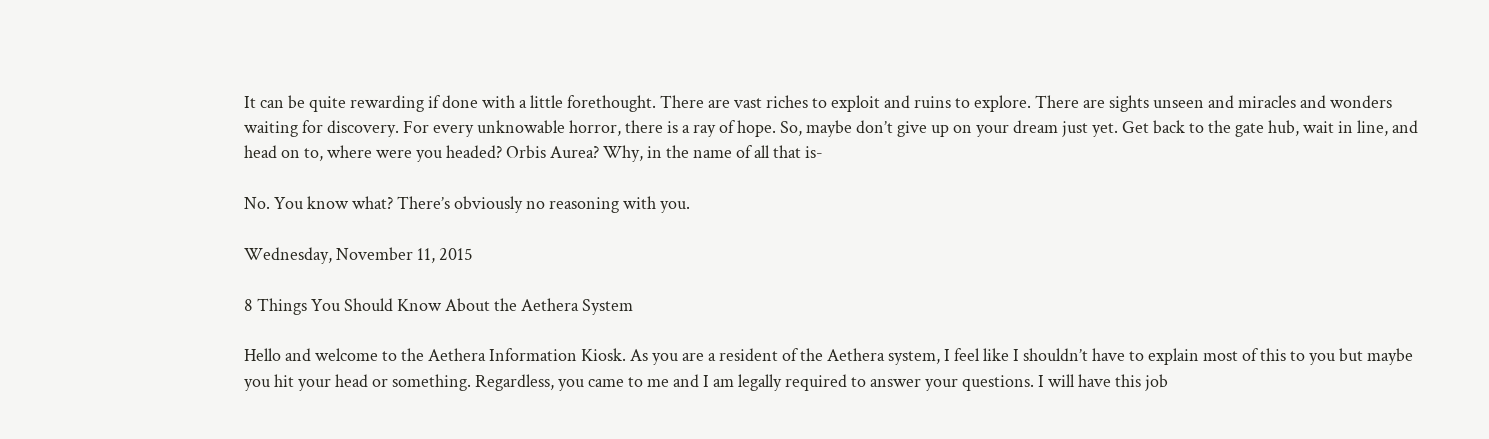It can be quite rewarding if done with a little forethought. There are vast riches to exploit and ruins to explore. There are sights unseen and miracles and wonders waiting for discovery. For every unknowable horror, there is a ray of hope. So, maybe don’t give up on your dream just yet. Get back to the gate hub, wait in line, and head on to, where were you headed? Orbis Aurea? Why, in the name of all that is-

No. You know what? There’s obviously no reasoning with you.

Wednesday, November 11, 2015

8 Things You Should Know About the Aethera System

Hello and welcome to the Aethera Information Kiosk. As you are a resident of the Aethera system, I feel like I shouldn’t have to explain most of this to you but maybe you hit your head or something. Regardless, you came to me and I am legally required to answer your questions. I will have this job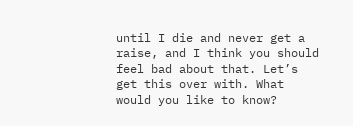until I die and never get a raise, and I think you should feel bad about that. Let’s get this over with. What would you like to know?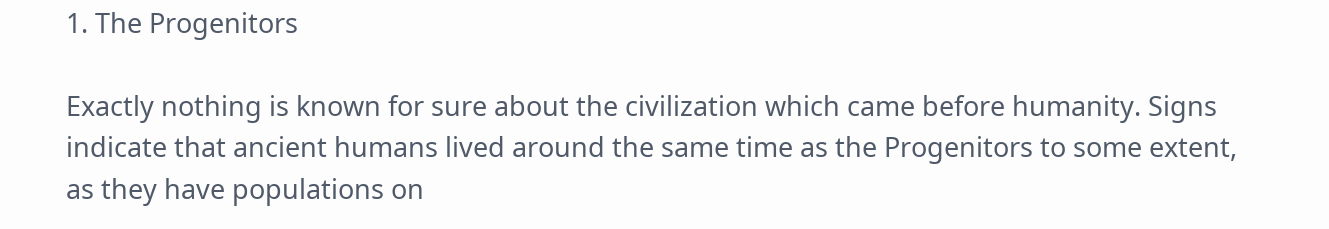1. The Progenitors

Exactly nothing is known for sure about the civilization which came before humanity. Signs indicate that ancient humans lived around the same time as the Progenitors to some extent, as they have populations on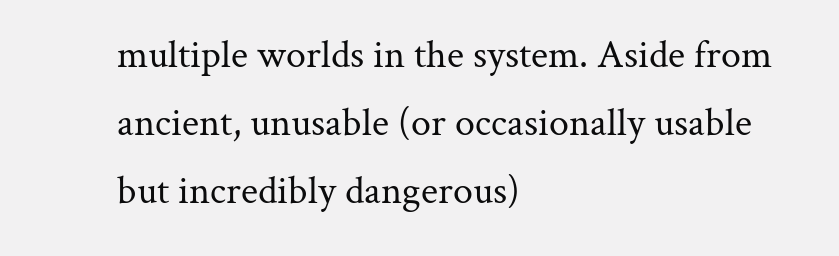multiple worlds in the system. Aside from ancient, unusable (or occasionally usable but incredibly dangerous)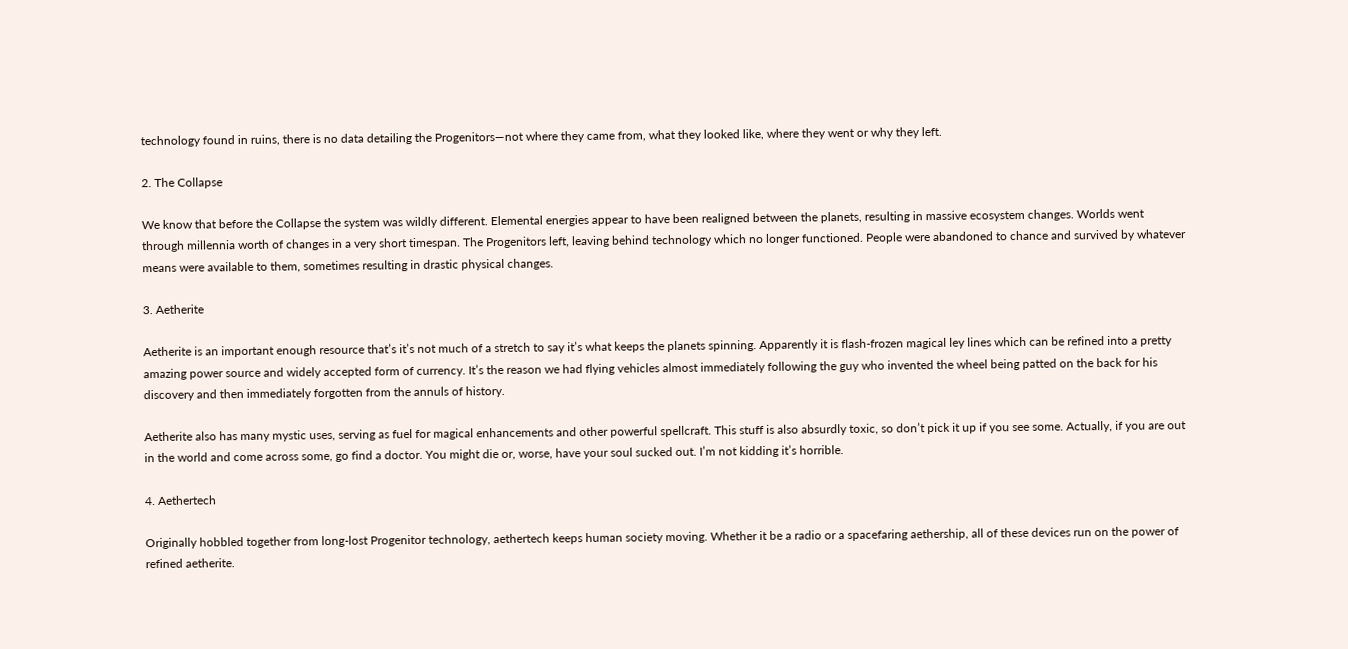technology found in ruins, there is no data detailing the Progenitors—not where they came from, what they looked like, where they went or why they left.

2. The Collapse

We know that before the Collapse the system was wildly different. Elemental energies appear to have been realigned between the planets, resulting in massive ecosystem changes. Worlds went through millennia worth of changes in a very short timespan. The Progenitors left, leaving behind technology which no longer functioned. People were abandoned to chance and survived by whatever means were available to them, sometimes resulting in drastic physical changes.

3. Aetherite

Aetherite is an important enough resource that’s it’s not much of a stretch to say it’s what keeps the planets spinning. Apparently it is flash-frozen magical ley lines which can be refined into a pretty amazing power source and widely accepted form of currency. It’s the reason we had flying vehicles almost immediately following the guy who invented the wheel being patted on the back for his discovery and then immediately forgotten from the annuls of history.

Aetherite also has many mystic uses, serving as fuel for magical enhancements and other powerful spellcraft. This stuff is also absurdly toxic, so don’t pick it up if you see some. Actually, if you are out in the world and come across some, go find a doctor. You might die or, worse, have your soul sucked out. I’m not kidding it’s horrible.

4. Aethertech

Originally hobbled together from long-lost Progenitor technology, aethertech keeps human society moving. Whether it be a radio or a spacefaring aethership, all of these devices run on the power of refined aetherite.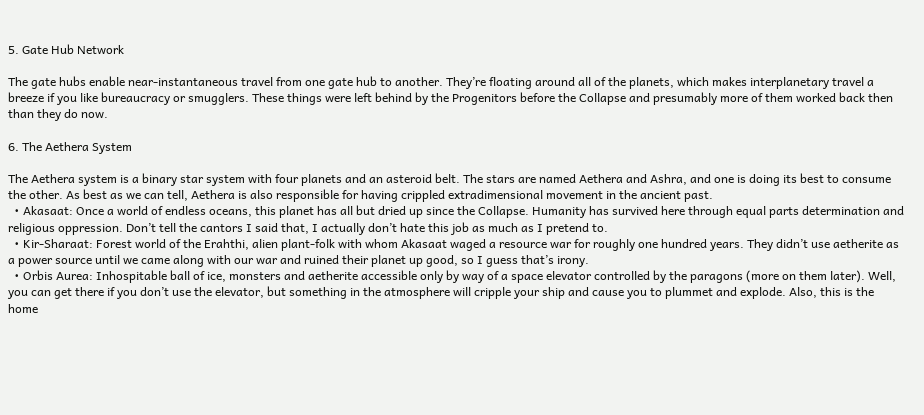5. Gate Hub Network

The gate hubs enable near-instantaneous travel from one gate hub to another. They’re floating around all of the planets, which makes interplanetary travel a breeze if you like bureaucracy or smugglers. These things were left behind by the Progenitors before the Collapse and presumably more of them worked back then than they do now.

6. The Aethera System

The Aethera system is a binary star system with four planets and an asteroid belt. The stars are named Aethera and Ashra, and one is doing its best to consume the other. As best as we can tell, Aethera is also responsible for having crippled extradimensional movement in the ancient past.
  • Akasaat: Once a world of endless oceans, this planet has all but dried up since the Collapse. Humanity has survived here through equal parts determination and religious oppression. Don’t tell the cantors I said that, I actually don’t hate this job as much as I pretend to.
  • Kir-Sharaat: Forest world of the Erahthi, alien plant-folk with whom Akasaat waged a resource war for roughly one hundred years. They didn’t use aetherite as a power source until we came along with our war and ruined their planet up good, so I guess that’s irony.
  • Orbis Aurea: Inhospitable ball of ice, monsters and aetherite accessible only by way of a space elevator controlled by the paragons (more on them later). Well, you can get there if you don’t use the elevator, but something in the atmosphere will cripple your ship and cause you to plummet and explode. Also, this is the home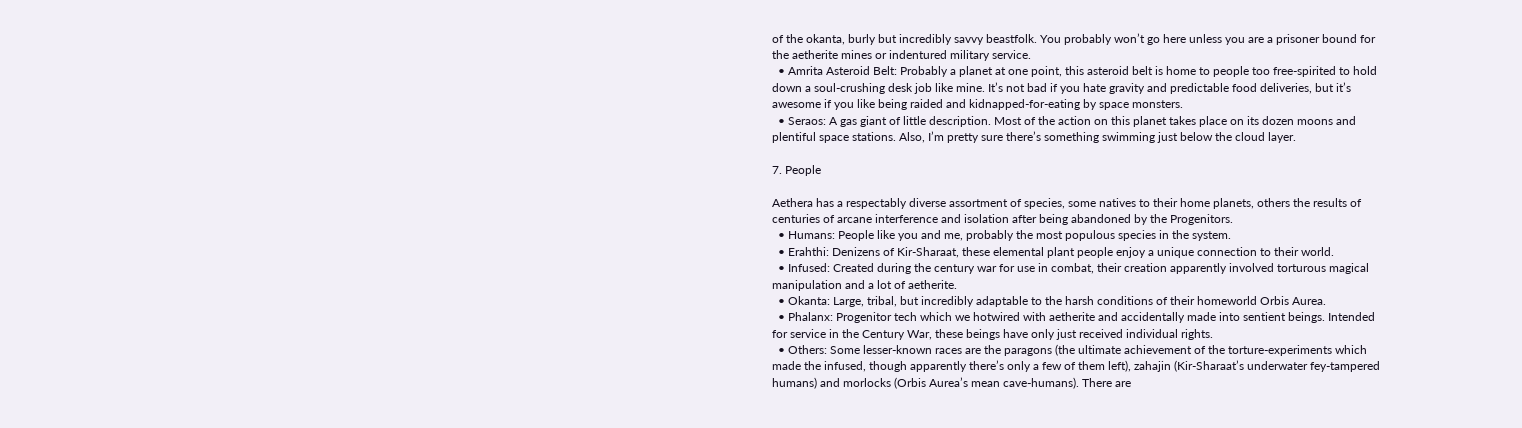of the okanta, burly but incredibly savvy beastfolk. You probably won’t go here unless you are a prisoner bound for the aetherite mines or indentured military service.
  • Amrita Asteroid Belt: Probably a planet at one point, this asteroid belt is home to people too free-spirited to hold down a soul-crushing desk job like mine. It’s not bad if you hate gravity and predictable food deliveries, but it’s awesome if you like being raided and kidnapped-for-eating by space monsters.
  • Seraos: A gas giant of little description. Most of the action on this planet takes place on its dozen moons and plentiful space stations. Also, I’m pretty sure there’s something swimming just below the cloud layer.

7. People

Aethera has a respectably diverse assortment of species, some natives to their home planets, others the results of centuries of arcane interference and isolation after being abandoned by the Progenitors.
  • Humans: People like you and me, probably the most populous species in the system.
  • Erahthi: Denizens of Kir-Sharaat, these elemental plant people enjoy a unique connection to their world.
  • Infused: Created during the century war for use in combat, their creation apparently involved torturous magical manipulation and a lot of aetherite.
  • Okanta: Large, tribal, but incredibly adaptable to the harsh conditions of their homeworld Orbis Aurea.
  • Phalanx: Progenitor tech which we hotwired with aetherite and accidentally made into sentient beings. Intended for service in the Century War, these beings have only just received individual rights.
  • Others: Some lesser-known races are the paragons (the ultimate achievement of the torture-experiments which made the infused, though apparently there’s only a few of them left), zahajin (Kir-Sharaat’s underwater fey-tampered humans) and morlocks (Orbis Aurea’s mean cave-humans). There are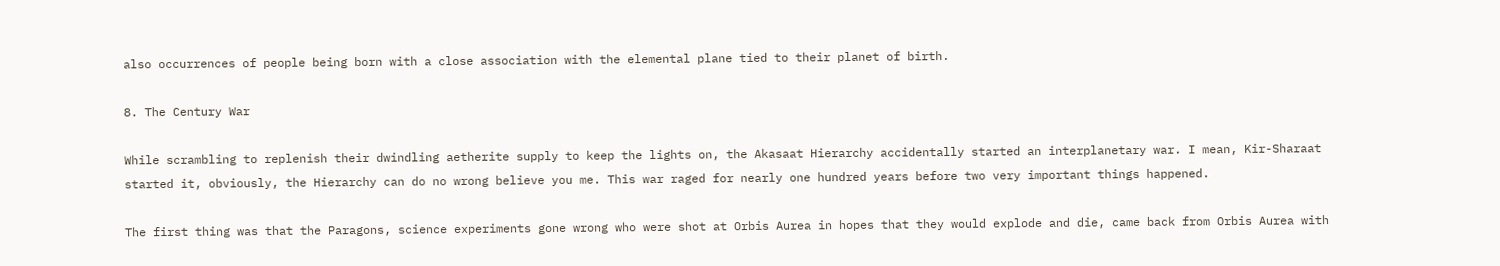also occurrences of people being born with a close association with the elemental plane tied to their planet of birth.

8. The Century War

While scrambling to replenish their dwindling aetherite supply to keep the lights on, the Akasaat Hierarchy accidentally started an interplanetary war. I mean, Kir-Sharaat started it, obviously, the Hierarchy can do no wrong believe you me. This war raged for nearly one hundred years before two very important things happened.

The first thing was that the Paragons, science experiments gone wrong who were shot at Orbis Aurea in hopes that they would explode and die, came back from Orbis Aurea with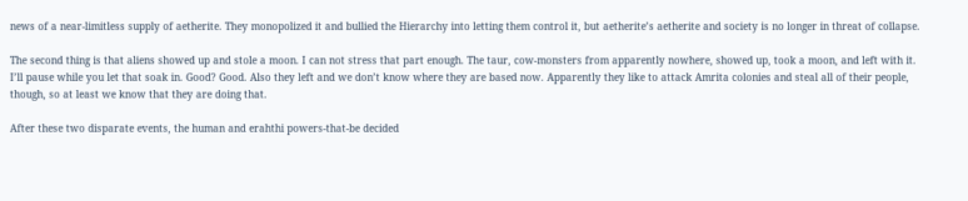news of a near-limitless supply of aetherite. They monopolized it and bullied the Hierarchy into letting them control it, but aetherite’s aetherite and society is no longer in threat of collapse.

The second thing is that aliens showed up and stole a moon. I can not stress that part enough. The taur, cow-monsters from apparently nowhere, showed up, took a moon, and left with it. I’ll pause while you let that soak in. Good? Good. Also they left and we don’t know where they are based now. Apparently they like to attack Amrita colonies and steal all of their people, though, so at least we know that they are doing that.

After these two disparate events, the human and erahthi powers-that-be decided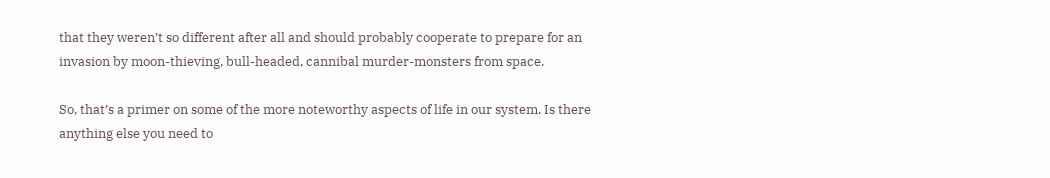that they weren’t so different after all and should probably cooperate to prepare for an invasion by moon-thieving, bull-headed, cannibal murder-monsters from space.

So, that’s a primer on some of the more noteworthy aspects of life in our system. Is there anything else you need to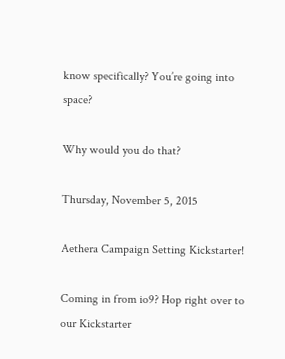know specifically? You’re going into space?

Why would you do that?

Thursday, November 5, 2015

Aethera Campaign Setting Kickstarter!

Coming in from io9? Hop right over to our Kickstarter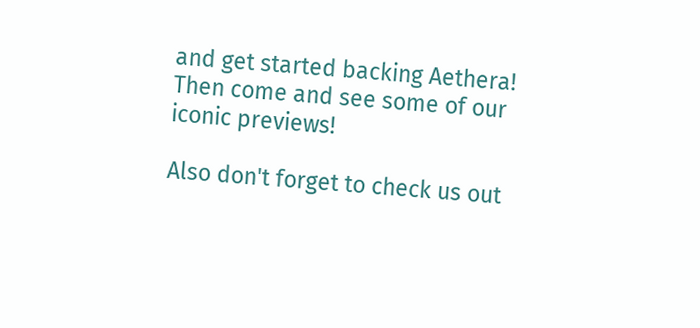and get started backing Aethera! Then come and see some of our iconic previews!

Also don't forget to check us out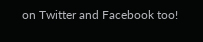on Twitter and Facebook too!